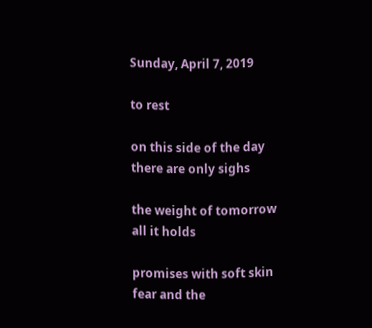Sunday, April 7, 2019

to rest

on this side of the day
there are only sighs

the weight of tomorrow
all it holds

promises with soft skin
fear and the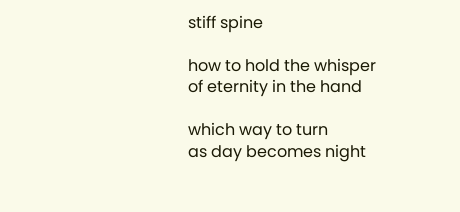stiff spine

how to hold the whisper
of eternity in the hand

which way to turn
as day becomes night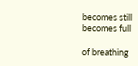becomes still
becomes full

of breathing